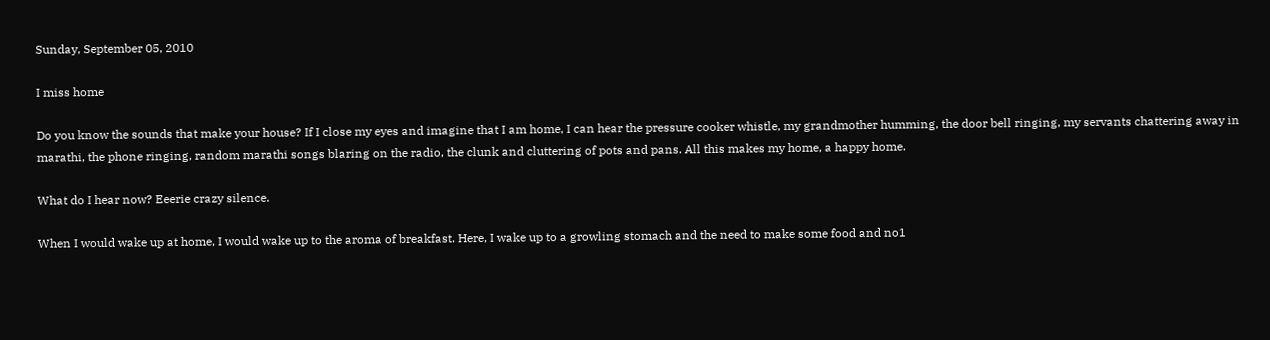Sunday, September 05, 2010

I miss home

Do you know the sounds that make your house? If I close my eyes and imagine that I am home, I can hear the pressure cooker whistle, my grandmother humming, the door bell ringing, my servants chattering away in marathi, the phone ringing, random marathi songs blaring on the radio, the clunk and cluttering of pots and pans. All this makes my home, a happy home.

What do I hear now? Eeerie crazy silence.

When I would wake up at home, I would wake up to the aroma of breakfast. Here, I wake up to a growling stomach and the need to make some food and no1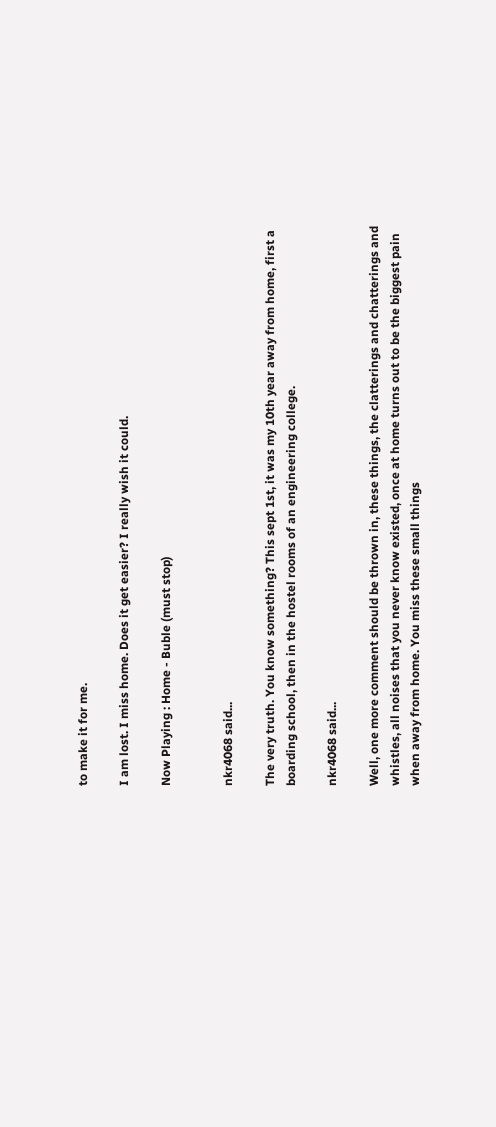to make it for me.

I am lost. I miss home. Does it get easier? I really wish it could.

Now Playing : Home - Buble (must stop)


nkr4068 said...

The very truth. You know something? This sept 1st, it was my 10th year away from home, first a boarding school, then in the hostel rooms of an engineering college.

nkr4068 said...

Well, one more comment should be thrown in, these things, the clatterings and chatterings and whistles, all noises that you never know existed, once at home turns out to be the biggest pain when away from home. You miss these small things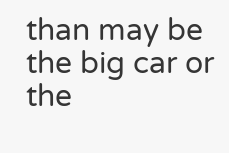than may be the big car or the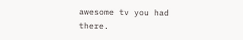awesome tv you had there.